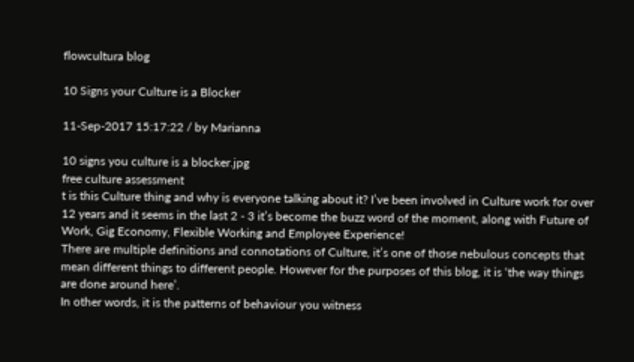flowcultura blog

10 Signs your Culture is a Blocker

11-Sep-2017 15:17:22 / by Marianna

10 signs you culture is a blocker.jpg
free culture assessment
t is this Culture thing and why is everyone talking about it? I’ve been involved in Culture work for over 12 years and it seems in the last 2 - 3 it’s become the buzz word of the moment, along with Future of Work, Gig Economy, Flexible Working and Employee Experience!
There are multiple definitions and connotations of Culture, it’s one of those nebulous concepts that mean different things to different people. However for the purposes of this blog, it is ‘the way things are done around here’.
In other words, it is the patterns of behaviour you witness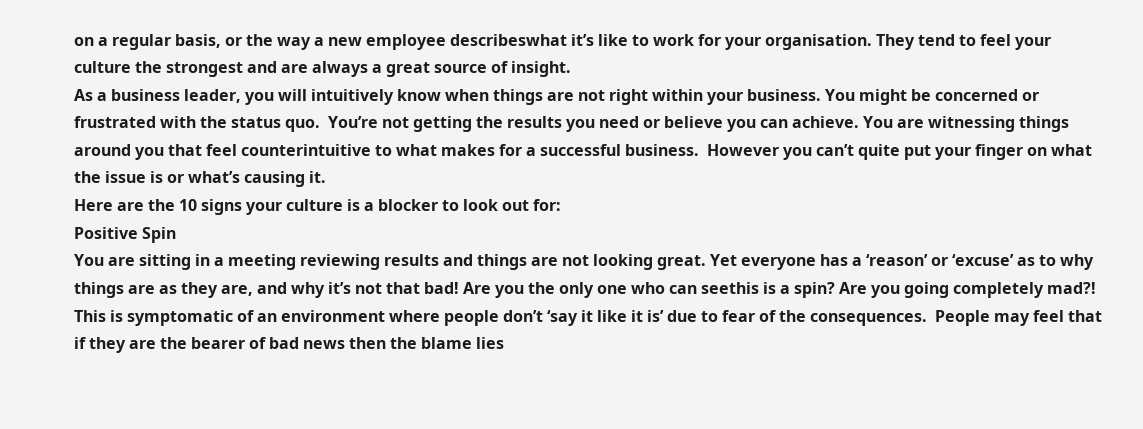on a regular basis, or the way a new employee describeswhat it’s like to work for your organisation. They tend to feel your culture the strongest and are always a great source of insight.
As a business leader, you will intuitively know when things are not right within your business. You might be concerned or frustrated with the status quo.  You’re not getting the results you need or believe you can achieve. You are witnessing things around you that feel counterintuitive to what makes for a successful business.  However you can’t quite put your finger on what the issue is or what’s causing it.
Here are the 10 signs your culture is a blocker to look out for:
Positive Spin
You are sitting in a meeting reviewing results and things are not looking great. Yet everyone has a ‘reason’ or ‘excuse’ as to why things are as they are, and why it’s not that bad! Are you the only one who can seethis is a spin? Are you going completely mad?!
This is symptomatic of an environment where people don’t ‘say it like it is’ due to fear of the consequences.  People may feel that if they are the bearer of bad news then the blame lies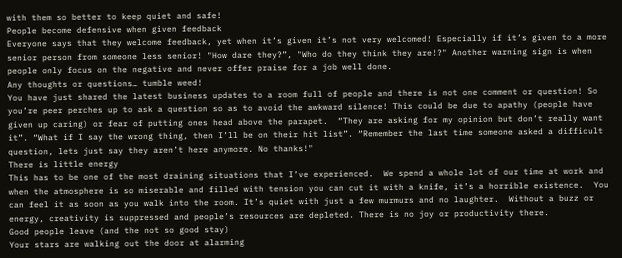with them so better to keep quiet and safe!
People become defensive when given feedback
Everyone says that they welcome feedback, yet when it’s given it’s not very welcomed! Especially if it’s given to a more senior person from someone less senior! "How dare they?”, "Who do they think they are!?" Another warning sign is when people only focus on the negative and never offer praise for a job well done.
Any thoughts or questions… tumble weed!
You have just shared the latest business updates to a room full of people and there is not one comment or question! So you’re peer perches up to ask a question so as to avoid the awkward silence! This could be due to apathy (people have given up caring) or fear of putting ones head above the parapet.  “They are asking for my opinion but don’t really want it”. “What if I say the wrong thing, then I’ll be on their hit list”. “Remember the last time someone asked a difficult question, lets just say they aren’t here anymore. No thanks!"
There is little energy
This has to be one of the most draining situations that I’ve experienced.  We spend a whole lot of our time at work and when the atmosphere is so miserable and filled with tension you can cut it with a knife, it’s a horrible existence.  You can feel it as soon as you walk into the room. It’s quiet with just a few murmurs and no laughter.  Without a buzz or energy, creativity is suppressed and people’s resources are depleted. There is no joy or productivity there.
Good people leave (and the not so good stay)
Your stars are walking out the door at alarming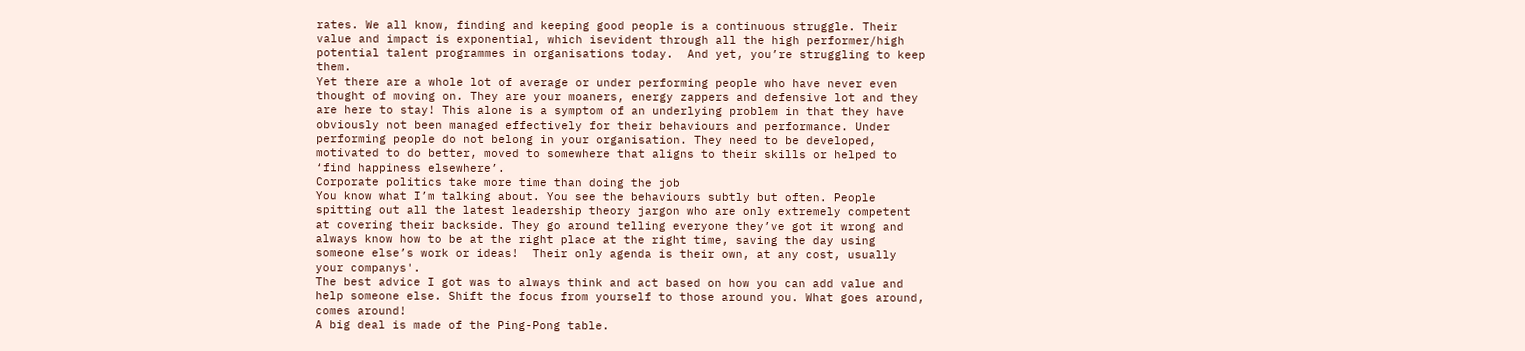rates. We all know, finding and keeping good people is a continuous struggle. Their value and impact is exponential, which isevident through all the high performer/high potential talent programmes in organisations today.  And yet, you’re struggling to keep them.
Yet there are a whole lot of average or under performing people who have never even thought of moving on. They are your moaners, energy zappers and defensive lot and they are here to stay! This alone is a symptom of an underlying problem in that they have obviously not been managed effectively for their behaviours and performance. Under performing people do not belong in your organisation. They need to be developed, motivated to do better, moved to somewhere that aligns to their skills or helped to ‘find happiness elsewhere’.
Corporate politics take more time than doing the job
You know what I’m talking about. You see the behaviours subtly but often. People spitting out all the latest leadership theory jargon who are only extremely competent at covering their backside. They go around telling everyone they’ve got it wrong and always know how to be at the right place at the right time, saving the day using someone else’s work or ideas!  Their only agenda is their own, at any cost, usually your companys'.
The best advice I got was to always think and act based on how you can add value and help someone else. Shift the focus from yourself to those around you. What goes around, comes around!
A big deal is made of the Ping-Pong table.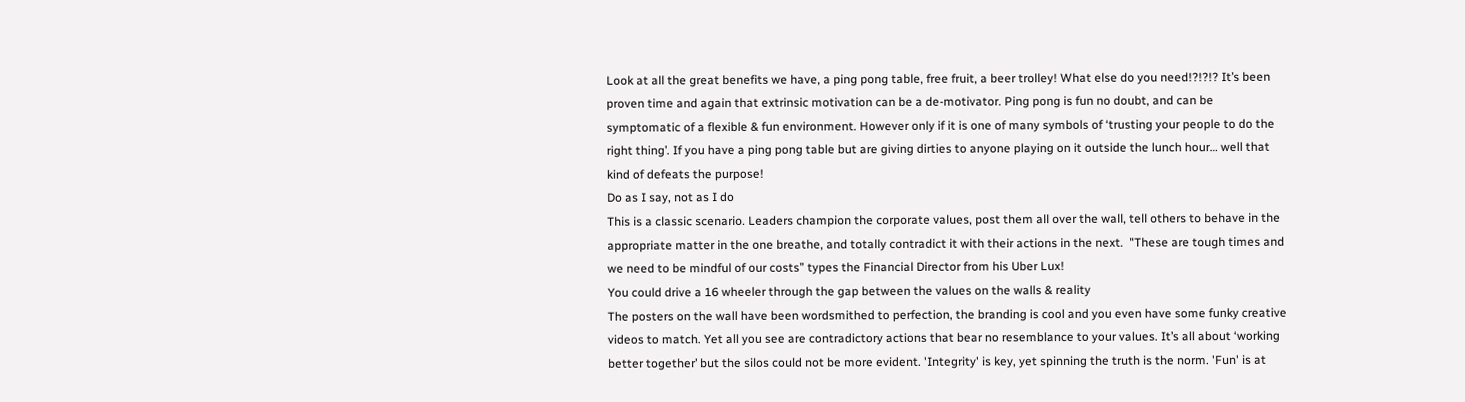Look at all the great benefits we have, a ping pong table, free fruit, a beer trolley! What else do you need!?!?!? It’s been proven time and again that extrinsic motivation can be a de-motivator. Ping pong is fun no doubt, and can be symptomatic of a flexible & fun environment. However only if it is one of many symbols of ‘trusting your people to do the right thing’. If you have a ping pong table but are giving dirties to anyone playing on it outside the lunch hour… well that kind of defeats the purpose!
Do as I say, not as I do
This is a classic scenario. Leaders champion the corporate values, post them all over the wall, tell others to behave in the appropriate matter in the one breathe, and totally contradict it with their actions in the next.  "These are tough times and we need to be mindful of our costs” types the Financial Director from his Uber Lux!
You could drive a 16 wheeler through the gap between the values on the walls & reality
The posters on the wall have been wordsmithed to perfection, the branding is cool and you even have some funky creative videos to match. Yet all you see are contradictory actions that bear no resemblance to your values. It’s all about ‘working better together’ but the silos could not be more evident. 'Integrity' is key, yet spinning the truth is the norm. 'Fun' is at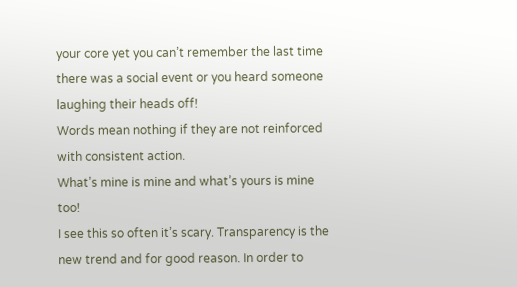your core yet you can’t remember the last time there was a social event or you heard someone laughing their heads off!
Words mean nothing if they are not reinforced with consistent action.
What’s mine is mine and what’s yours is mine too!
I see this so often it’s scary. Transparency is the new trend and for good reason. In order to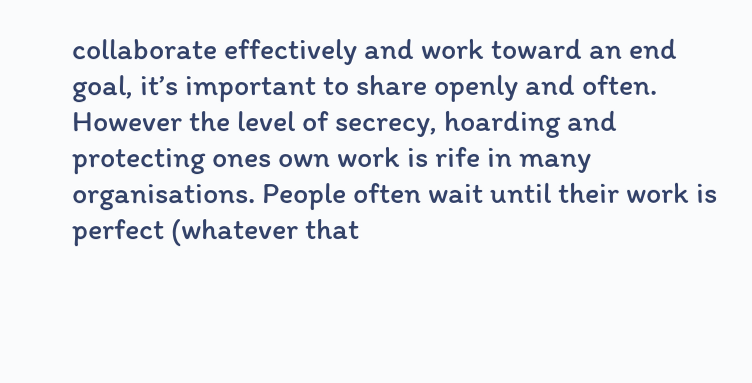collaborate effectively and work toward an end goal, it’s important to share openly and often.  However the level of secrecy, hoarding and protecting ones own work is rife in many organisations. People often wait until their work is perfect (whatever that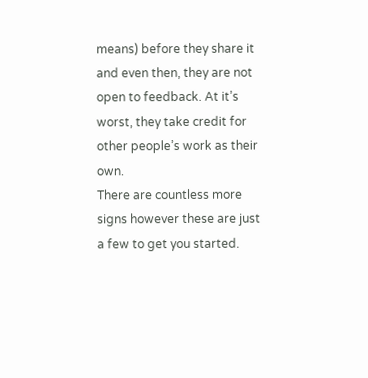means) before they share it and even then, they are not open to feedback. At it’s worst, they take credit for other people’s work as their own.
There are countless more signs however these are just a few to get you started.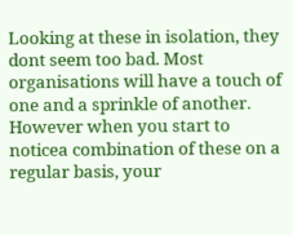Looking at these in isolation, they dont seem too bad. Most organisations will have a touch of one and a sprinkle of another. However when you start to noticea combination of these on a regular basis, your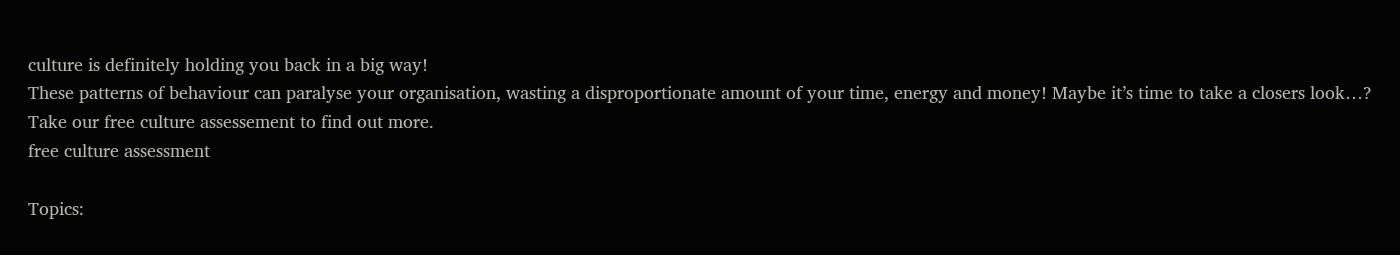culture is definitely holding you back in a big way!
These patterns of behaviour can paralyse your organisation, wasting a disproportionate amount of your time, energy and money! Maybe it’s time to take a closers look…?
Take our free culture assessement to find out more.
free culture assessment

Topics: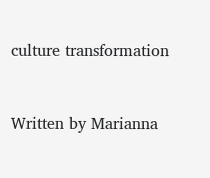culture transformation


Written by Marianna